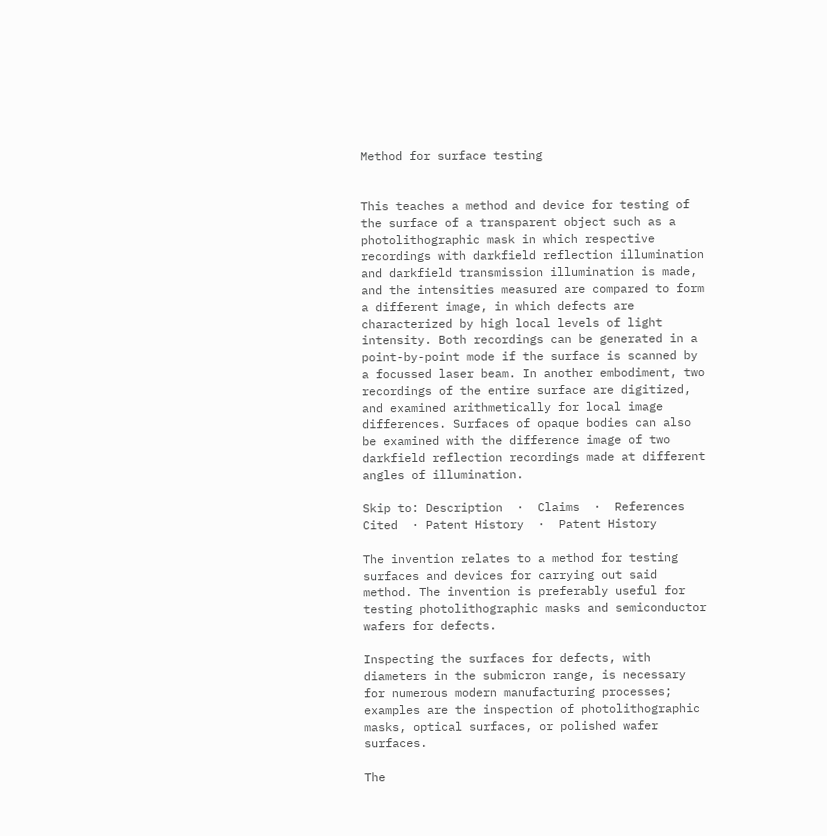Method for surface testing


This teaches a method and device for testing of the surface of a transparent object such as a photolithographic mask in which respective recordings with darkfield reflection illumination and darkfield transmission illumination is made, and the intensities measured are compared to form a different image, in which defects are characterized by high local levels of light intensity. Both recordings can be generated in a point-by-point mode if the surface is scanned by a focussed laser beam. In another embodiment, two recordings of the entire surface are digitized, and examined arithmetically for local image differences. Surfaces of opaque bodies can also be examined with the difference image of two darkfield reflection recordings made at different angles of illumination.

Skip to: Description  ·  Claims  ·  References Cited  · Patent History  ·  Patent History

The invention relates to a method for testing surfaces and devices for carrying out said method. The invention is preferably useful for testing photolithographic masks and semiconductor wafers for defects.

Inspecting the surfaces for defects, with diameters in the submicron range, is necessary for numerous modern manufacturing processes; examples are the inspection of photolithographic masks, optical surfaces, or polished wafer surfaces.

The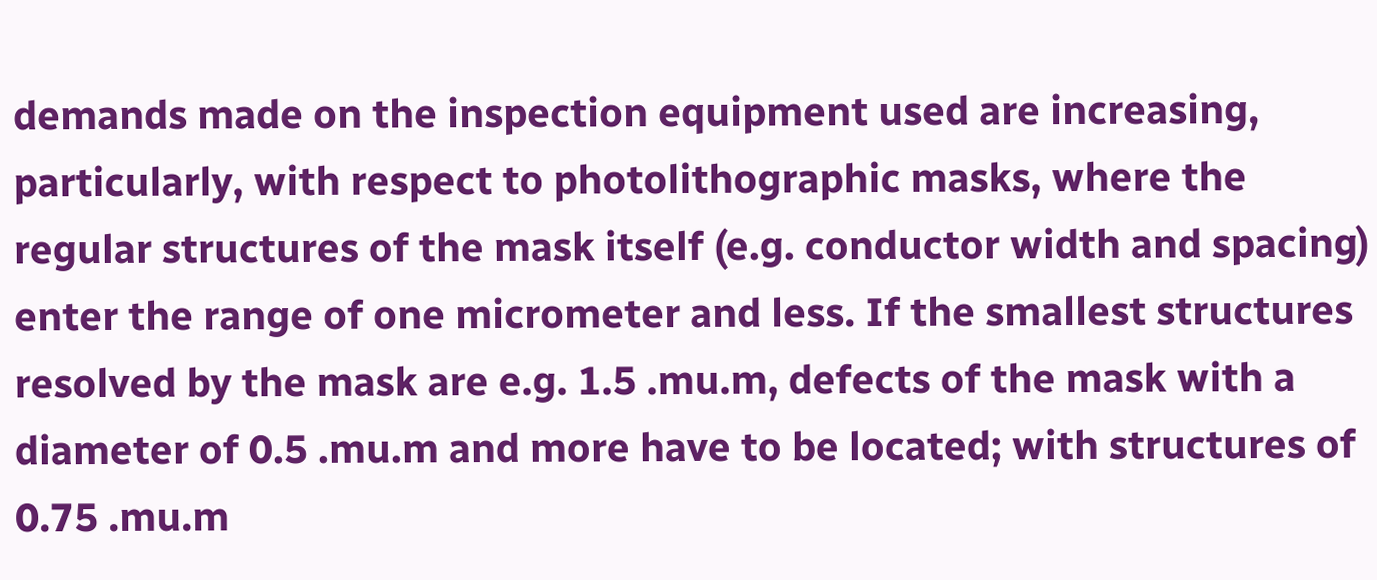demands made on the inspection equipment used are increasing, particularly, with respect to photolithographic masks, where the regular structures of the mask itself (e.g. conductor width and spacing) enter the range of one micrometer and less. If the smallest structures resolved by the mask are e.g. 1.5 .mu.m, defects of the mask with a diameter of 0.5 .mu.m and more have to be located; with structures of 0.75 .mu.m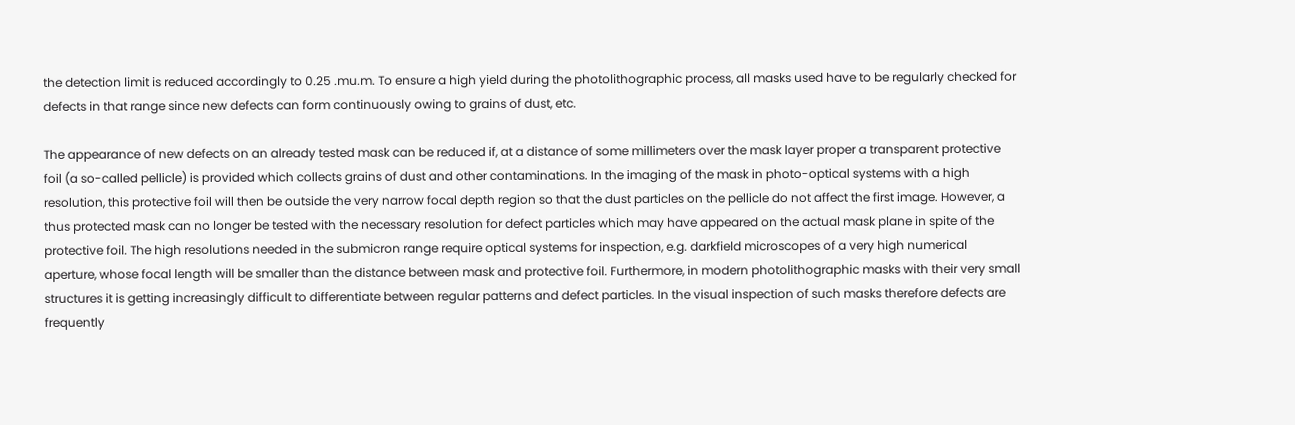the detection limit is reduced accordingly to 0.25 .mu.m. To ensure a high yield during the photolithographic process, all masks used have to be regularly checked for defects in that range since new defects can form continuously owing to grains of dust, etc.

The appearance of new defects on an already tested mask can be reduced if, at a distance of some millimeters over the mask layer proper a transparent protective foil (a so-called pellicle) is provided which collects grains of dust and other contaminations. In the imaging of the mask in photo-optical systems with a high resolution, this protective foil will then be outside the very narrow focal depth region so that the dust particles on the pellicle do not affect the first image. However, a thus protected mask can no longer be tested with the necessary resolution for defect particles which may have appeared on the actual mask plane in spite of the protective foil. The high resolutions needed in the submicron range require optical systems for inspection, e.g. darkfield microscopes of a very high numerical aperture, whose focal length will be smaller than the distance between mask and protective foil. Furthermore, in modern photolithographic masks with their very small structures it is getting increasingly difficult to differentiate between regular patterns and defect particles. In the visual inspection of such masks therefore defects are frequently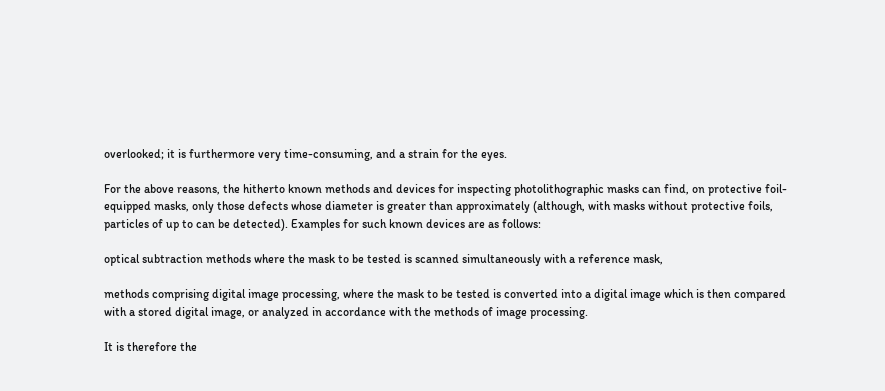overlooked; it is furthermore very time-consuming, and a strain for the eyes.

For the above reasons, the hitherto known methods and devices for inspecting photolithographic masks can find, on protective foil-equipped masks, only those defects whose diameter is greater than approximately (although, with masks without protective foils, particles of up to can be detected). Examples for such known devices are as follows:

optical subtraction methods where the mask to be tested is scanned simultaneously with a reference mask,

methods comprising digital image processing, where the mask to be tested is converted into a digital image which is then compared with a stored digital image, or analyzed in accordance with the methods of image processing.

It is therefore the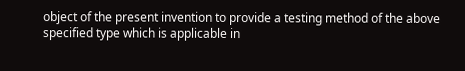object of the present invention to provide a testing method of the above specified type which is applicable in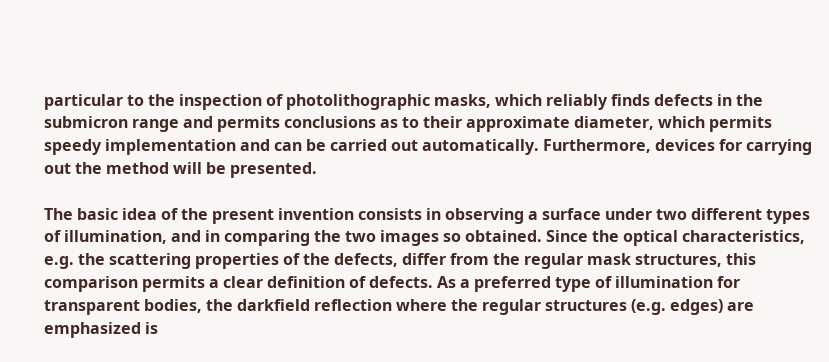particular to the inspection of photolithographic masks, which reliably finds defects in the submicron range and permits conclusions as to their approximate diameter, which permits speedy implementation and can be carried out automatically. Furthermore, devices for carrying out the method will be presented.

The basic idea of the present invention consists in observing a surface under two different types of illumination, and in comparing the two images so obtained. Since the optical characteristics, e.g. the scattering properties of the defects, differ from the regular mask structures, this comparison permits a clear definition of defects. As a preferred type of illumination for transparent bodies, the darkfield reflection where the regular structures (e.g. edges) are emphasized is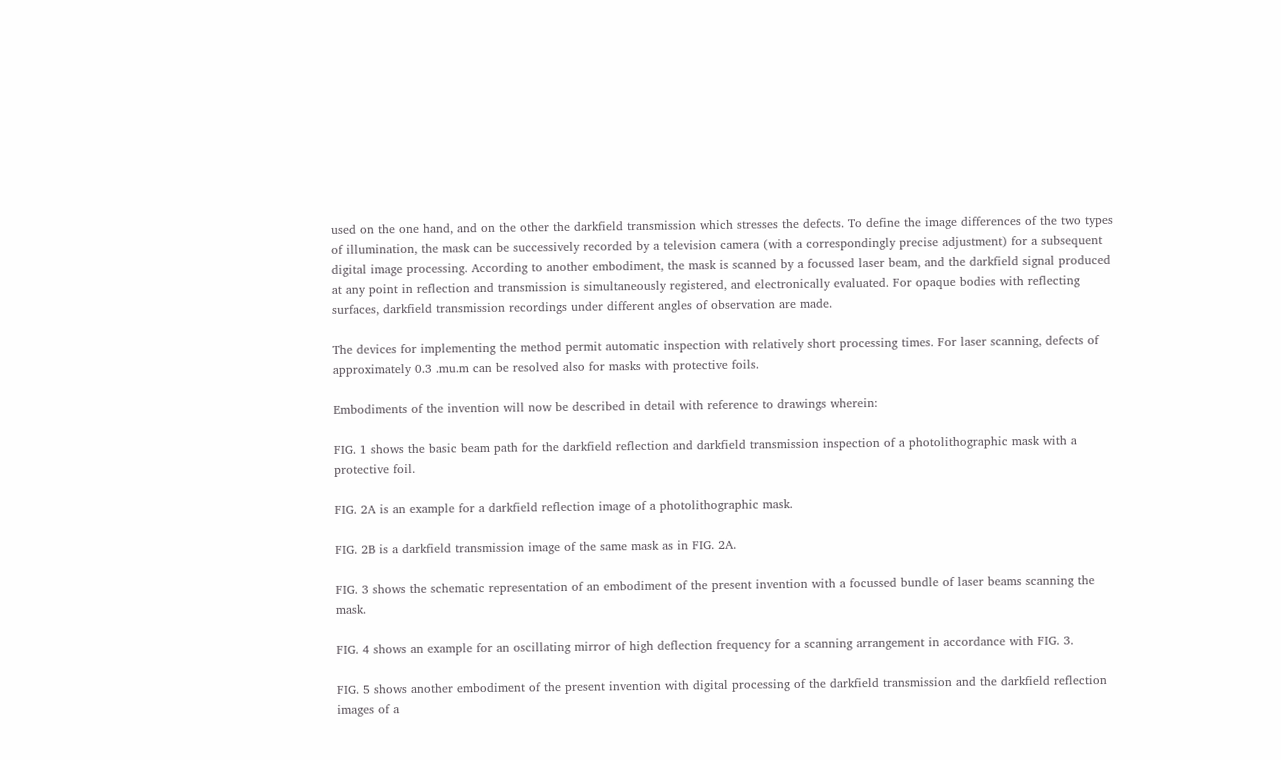used on the one hand, and on the other the darkfield transmission which stresses the defects. To define the image differences of the two types of illumination, the mask can be successively recorded by a television camera (with a correspondingly precise adjustment) for a subsequent digital image processing. According to another embodiment, the mask is scanned by a focussed laser beam, and the darkfield signal produced at any point in reflection and transmission is simultaneously registered, and electronically evaluated. For opaque bodies with reflecting surfaces, darkfield transmission recordings under different angles of observation are made.

The devices for implementing the method permit automatic inspection with relatively short processing times. For laser scanning, defects of approximately 0.3 .mu.m can be resolved also for masks with protective foils.

Embodiments of the invention will now be described in detail with reference to drawings wherein:

FIG. 1 shows the basic beam path for the darkfield reflection and darkfield transmission inspection of a photolithographic mask with a protective foil.

FIG. 2A is an example for a darkfield reflection image of a photolithographic mask.

FIG. 2B is a darkfield transmission image of the same mask as in FIG. 2A.

FIG. 3 shows the schematic representation of an embodiment of the present invention with a focussed bundle of laser beams scanning the mask.

FIG. 4 shows an example for an oscillating mirror of high deflection frequency for a scanning arrangement in accordance with FIG. 3.

FIG. 5 shows another embodiment of the present invention with digital processing of the darkfield transmission and the darkfield reflection images of a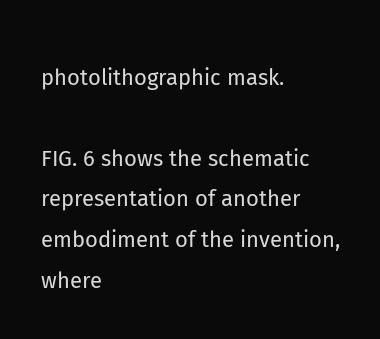photolithographic mask.

FIG. 6 shows the schematic representation of another embodiment of the invention, where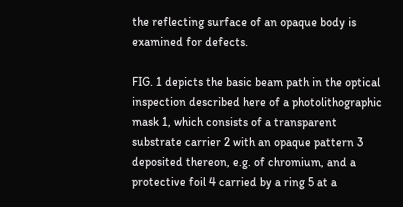the reflecting surface of an opaque body is examined for defects.

FIG. 1 depicts the basic beam path in the optical inspection described here of a photolithographic mask 1, which consists of a transparent substrate carrier 2 with an opaque pattern 3 deposited thereon, e.g. of chromium, and a protective foil 4 carried by a ring 5 at a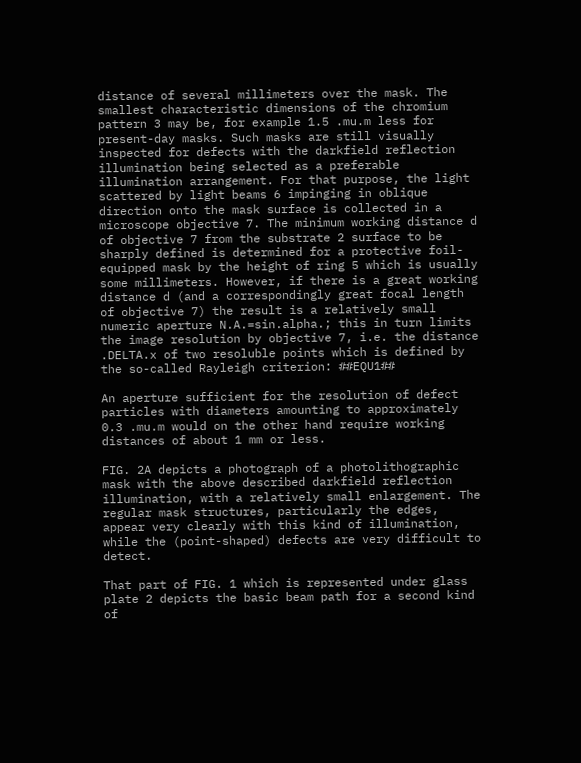distance of several millimeters over the mask. The smallest characteristic dimensions of the chromium pattern 3 may be, for example 1.5 .mu.m less for present-day masks. Such masks are still visually inspected for defects with the darkfield reflection illumination being selected as a preferable illumination arrangement. For that purpose, the light scattered by light beams 6 impinging in oblique direction onto the mask surface is collected in a microscope objective 7. The minimum working distance d of objective 7 from the substrate 2 surface to be sharply defined is determined for a protective foil-equipped mask by the height of ring 5 which is usually some millimeters. However, if there is a great working distance d (and a correspondingly great focal length of objective 7) the result is a relatively small numeric aperture N.A.=sin.alpha.; this in turn limits the image resolution by objective 7, i.e. the distance .DELTA.x of two resoluble points which is defined by the so-called Rayleigh criterion: ##EQU1##

An aperture sufficient for the resolution of defect particles with diameters amounting to approximately 0.3 .mu.m would on the other hand require working distances of about 1 mm or less.

FIG. 2A depicts a photograph of a photolithographic mask with the above described darkfield reflection illumination, with a relatively small enlargement. The regular mask structures, particularly the edges, appear very clearly with this kind of illumination, while the (point-shaped) defects are very difficult to detect.

That part of FIG. 1 which is represented under glass plate 2 depicts the basic beam path for a second kind of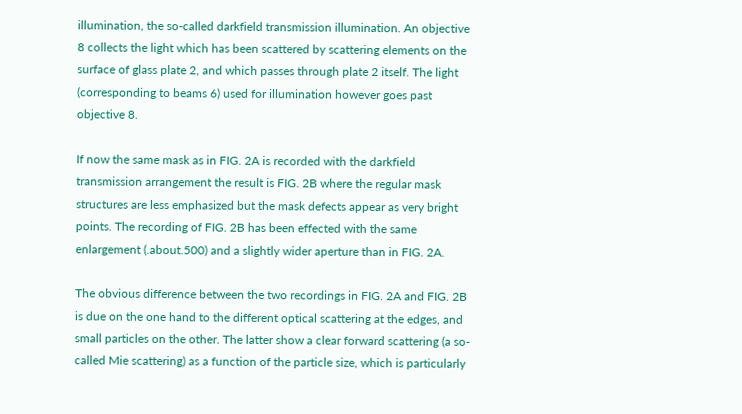illumination, the so-called darkfield transmission illumination. An objective 8 collects the light which has been scattered by scattering elements on the surface of glass plate 2, and which passes through plate 2 itself. The light (corresponding to beams 6) used for illumination however goes past objective 8.

If now the same mask as in FIG. 2A is recorded with the darkfield transmission arrangement the result is FIG. 2B where the regular mask structures are less emphasized but the mask defects appear as very bright points. The recording of FIG. 2B has been effected with the same enlargement (.about.500) and a slightly wider aperture than in FIG. 2A.

The obvious difference between the two recordings in FIG. 2A and FIG. 2B is due on the one hand to the different optical scattering at the edges, and small particles on the other. The latter show a clear forward scattering (a so-called Mie scattering) as a function of the particle size, which is particularly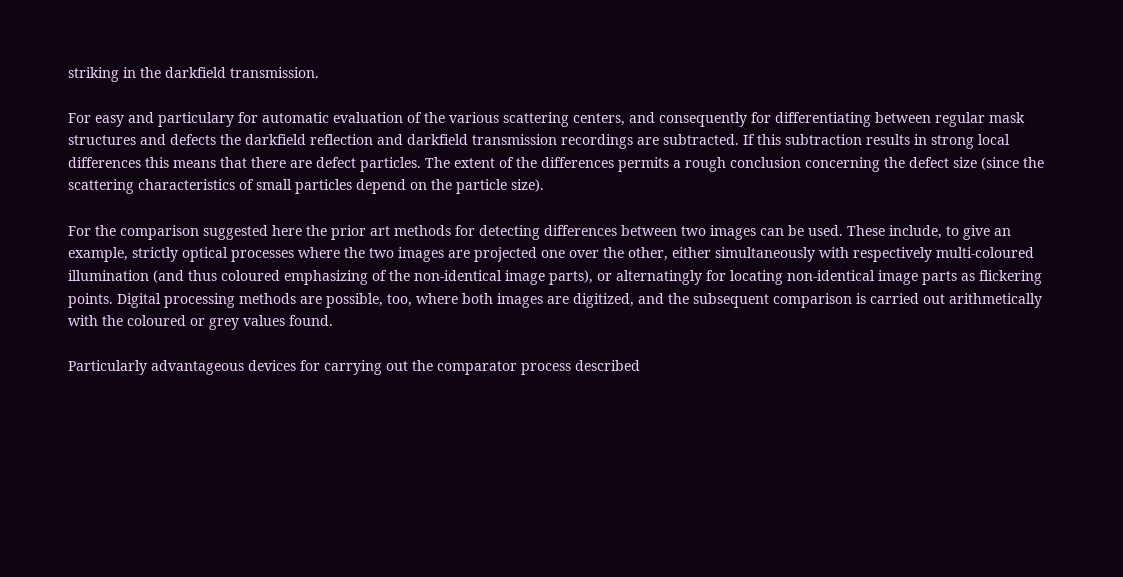striking in the darkfield transmission.

For easy and particulary for automatic evaluation of the various scattering centers, and consequently for differentiating between regular mask structures and defects the darkfield reflection and darkfield transmission recordings are subtracted. If this subtraction results in strong local differences this means that there are defect particles. The extent of the differences permits a rough conclusion concerning the defect size (since the scattering characteristics of small particles depend on the particle size).

For the comparison suggested here the prior art methods for detecting differences between two images can be used. These include, to give an example, strictly optical processes where the two images are projected one over the other, either simultaneously with respectively multi-coloured illumination (and thus coloured emphasizing of the non-identical image parts), or alternatingly for locating non-identical image parts as flickering points. Digital processing methods are possible, too, where both images are digitized, and the subsequent comparison is carried out arithmetically with the coloured or grey values found.

Particularly advantageous devices for carrying out the comparator process described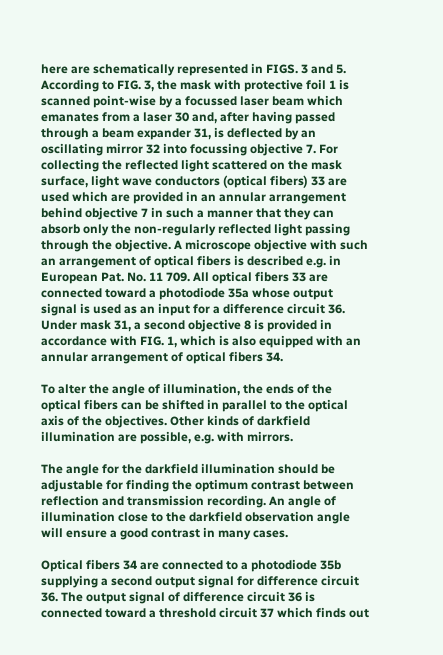here are schematically represented in FIGS. 3 and 5. According to FIG. 3, the mask with protective foil 1 is scanned point-wise by a focussed laser beam which emanates from a laser 30 and, after having passed through a beam expander 31, is deflected by an oscillating mirror 32 into focussing objective 7. For collecting the reflected light scattered on the mask surface, light wave conductors (optical fibers) 33 are used which are provided in an annular arrangement behind objective 7 in such a manner that they can absorb only the non-regularly reflected light passing through the objective. A microscope objective with such an arrangement of optical fibers is described e.g. in European Pat. No. 11 709. All optical fibers 33 are connected toward a photodiode 35a whose output signal is used as an input for a difference circuit 36. Under mask 31, a second objective 8 is provided in accordance with FIG. 1, which is also equipped with an annular arrangement of optical fibers 34.

To alter the angle of illumination, the ends of the optical fibers can be shifted in parallel to the optical axis of the objectives. Other kinds of darkfield illumination are possible, e.g. with mirrors.

The angle for the darkfield illumination should be adjustable for finding the optimum contrast between reflection and transmission recording. An angle of illumination close to the darkfield observation angle will ensure a good contrast in many cases.

Optical fibers 34 are connected to a photodiode 35b supplying a second output signal for difference circuit 36. The output signal of difference circuit 36 is connected toward a threshold circuit 37 which finds out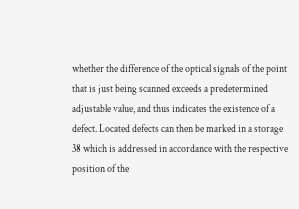whether the difference of the optical signals of the point that is just being scanned exceeds a predetermined adjustable value, and thus indicates the existence of a defect. Located defects can then be marked in a storage 38 which is addressed in accordance with the respective position of the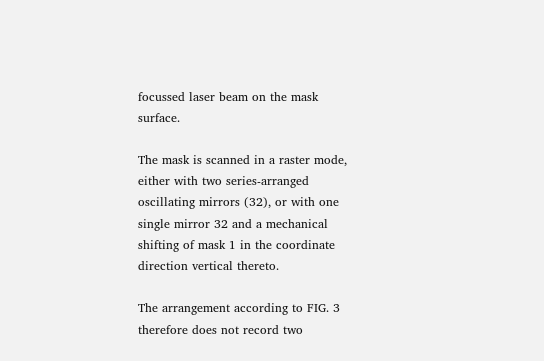focussed laser beam on the mask surface.

The mask is scanned in a raster mode, either with two series-arranged oscillating mirrors (32), or with one single mirror 32 and a mechanical shifting of mask 1 in the coordinate direction vertical thereto.

The arrangement according to FIG. 3 therefore does not record two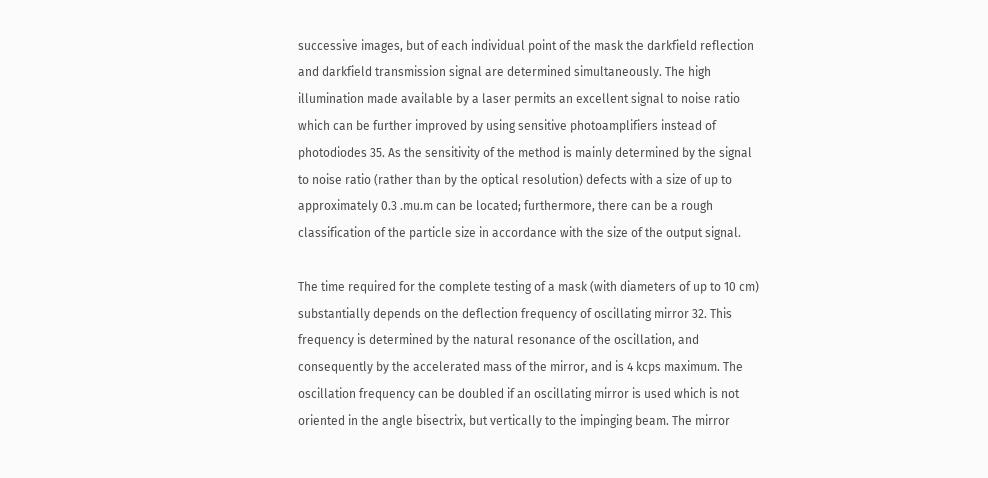successive images, but of each individual point of the mask the darkfield reflection and darkfield transmission signal are determined simultaneously. The high illumination made available by a laser permits an excellent signal to noise ratio which can be further improved by using sensitive photoamplifiers instead of photodiodes 35. As the sensitivity of the method is mainly determined by the signal to noise ratio (rather than by the optical resolution) defects with a size of up to approximately 0.3 .mu.m can be located; furthermore, there can be a rough classification of the particle size in accordance with the size of the output signal.

The time required for the complete testing of a mask (with diameters of up to 10 cm) substantially depends on the deflection frequency of oscillating mirror 32. This frequency is determined by the natural resonance of the oscillation, and consequently by the accelerated mass of the mirror, and is 4 kcps maximum. The oscillation frequency can be doubled if an oscillating mirror is used which is not oriented in the angle bisectrix, but vertically to the impinging beam. The mirror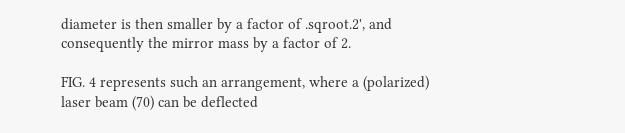diameter is then smaller by a factor of .sqroot.2', and consequently the mirror mass by a factor of 2.

FIG. 4 represents such an arrangement, where a (polarized) laser beam (70) can be deflected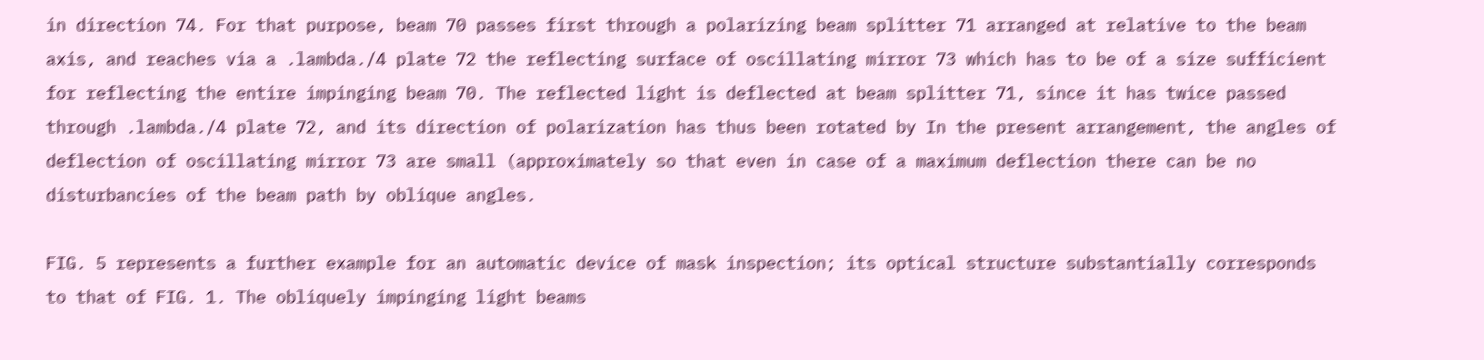in direction 74. For that purpose, beam 70 passes first through a polarizing beam splitter 71 arranged at relative to the beam axis, and reaches via a .lambda./4 plate 72 the reflecting surface of oscillating mirror 73 which has to be of a size sufficient for reflecting the entire impinging beam 70. The reflected light is deflected at beam splitter 71, since it has twice passed through .lambda./4 plate 72, and its direction of polarization has thus been rotated by In the present arrangement, the angles of deflection of oscillating mirror 73 are small (approximately so that even in case of a maximum deflection there can be no disturbancies of the beam path by oblique angles.

FIG. 5 represents a further example for an automatic device of mask inspection; its optical structure substantially corresponds to that of FIG. 1. The obliquely impinging light beams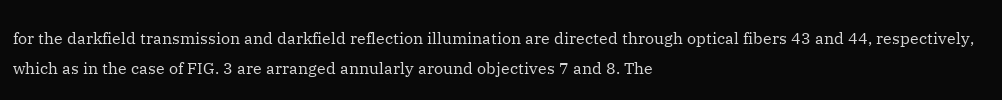for the darkfield transmission and darkfield reflection illumination are directed through optical fibers 43 and 44, respectively, which as in the case of FIG. 3 are arranged annularly around objectives 7 and 8. The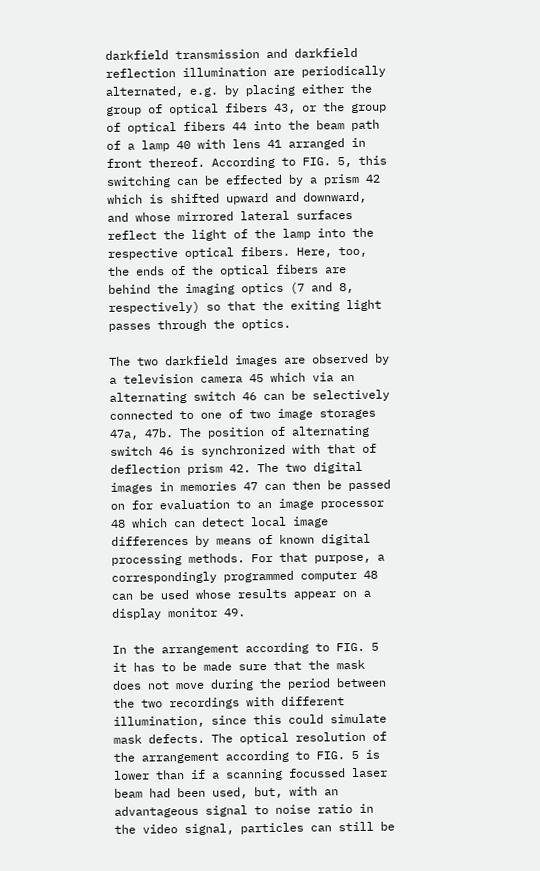darkfield transmission and darkfield reflection illumination are periodically alternated, e.g. by placing either the group of optical fibers 43, or the group of optical fibers 44 into the beam path of a lamp 40 with lens 41 arranged in front thereof. According to FIG. 5, this switching can be effected by a prism 42 which is shifted upward and downward, and whose mirrored lateral surfaces reflect the light of the lamp into the respective optical fibers. Here, too, the ends of the optical fibers are behind the imaging optics (7 and 8, respectively) so that the exiting light passes through the optics.

The two darkfield images are observed by a television camera 45 which via an alternating switch 46 can be selectively connected to one of two image storages 47a, 47b. The position of alternating switch 46 is synchronized with that of deflection prism 42. The two digital images in memories 47 can then be passed on for evaluation to an image processor 48 which can detect local image differences by means of known digital processing methods. For that purpose, a correspondingly programmed computer 48 can be used whose results appear on a display monitor 49.

In the arrangement according to FIG. 5 it has to be made sure that the mask does not move during the period between the two recordings with different illumination, since this could simulate mask defects. The optical resolution of the arrangement according to FIG. 5 is lower than if a scanning focussed laser beam had been used, but, with an advantageous signal to noise ratio in the video signal, particles can still be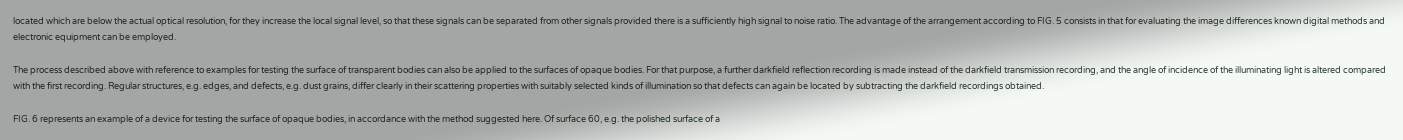located which are below the actual optical resolution, for they increase the local signal level, so that these signals can be separated from other signals provided there is a sufficiently high signal to noise ratio. The advantage of the arrangement according to FIG. 5 consists in that for evaluating the image differences known digital methods and electronic equipment can be employed.

The process described above with reference to examples for testing the surface of transparent bodies can also be applied to the surfaces of opaque bodies. For that purpose, a further darkfield reflection recording is made instead of the darkfield transmission recording, and the angle of incidence of the illuminating light is altered compared with the first recording. Regular structures, e.g. edges, and defects, e.g. dust grains, differ clearly in their scattering properties with suitably selected kinds of illumination so that defects can again be located by subtracting the darkfield recordings obtained.

FIG. 6 represents an example of a device for testing the surface of opaque bodies, in accordance with the method suggested here. Of surface 60, e.g. the polished surface of a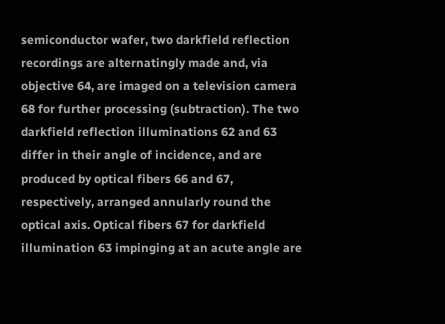semiconductor wafer, two darkfield reflection recordings are alternatingly made and, via objective 64, are imaged on a television camera 68 for further processing (subtraction). The two darkfield reflection illuminations 62 and 63 differ in their angle of incidence, and are produced by optical fibers 66 and 67, respectively, arranged annularly round the optical axis. Optical fibers 67 for darkfield illumination 63 impinging at an acute angle are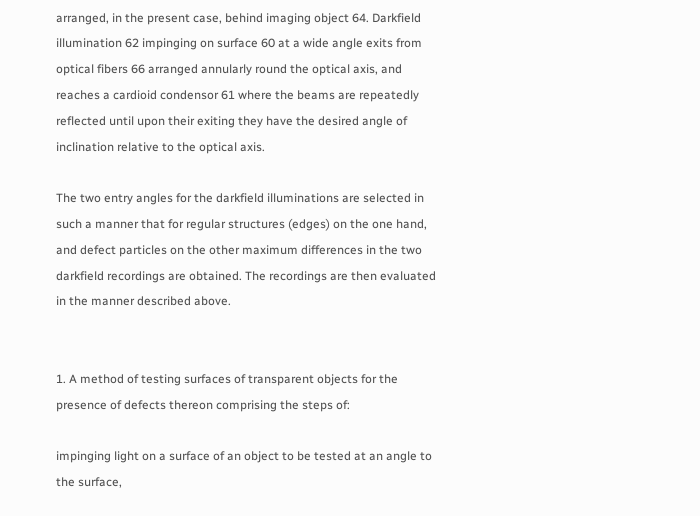arranged, in the present case, behind imaging object 64. Darkfield illumination 62 impinging on surface 60 at a wide angle exits from optical fibers 66 arranged annularly round the optical axis, and reaches a cardioid condensor 61 where the beams are repeatedly reflected until upon their exiting they have the desired angle of inclination relative to the optical axis.

The two entry angles for the darkfield illuminations are selected in such a manner that for regular structures (edges) on the one hand, and defect particles on the other maximum differences in the two darkfield recordings are obtained. The recordings are then evaluated in the manner described above.


1. A method of testing surfaces of transparent objects for the presence of defects thereon comprising the steps of:

impinging light on a surface of an object to be tested at an angle to the surface,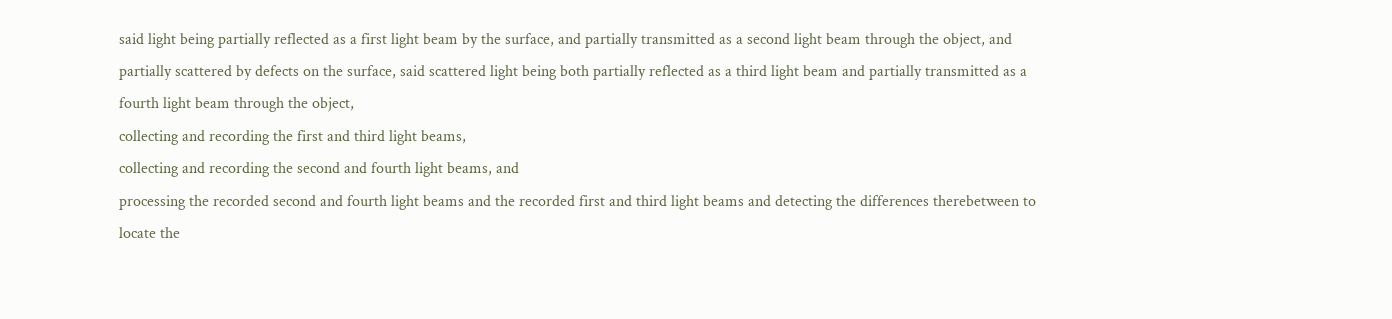said light being partially reflected as a first light beam by the surface, and partially transmitted as a second light beam through the object, and partially scattered by defects on the surface, said scattered light being both partially reflected as a third light beam and partially transmitted as a fourth light beam through the object,
collecting and recording the first and third light beams,
collecting and recording the second and fourth light beams, and
processing the recorded second and fourth light beams and the recorded first and third light beams and detecting the differences therebetween to locate the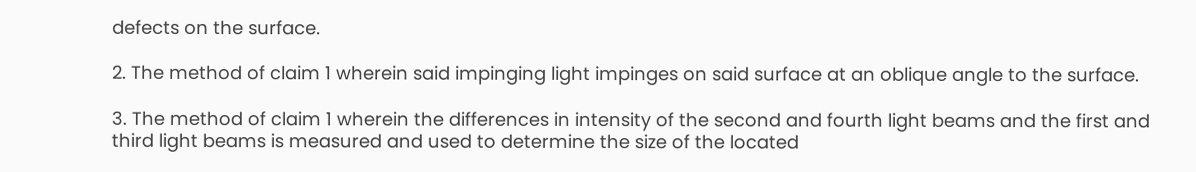defects on the surface.

2. The method of claim 1 wherein said impinging light impinges on said surface at an oblique angle to the surface.

3. The method of claim 1 wherein the differences in intensity of the second and fourth light beams and the first and third light beams is measured and used to determine the size of the located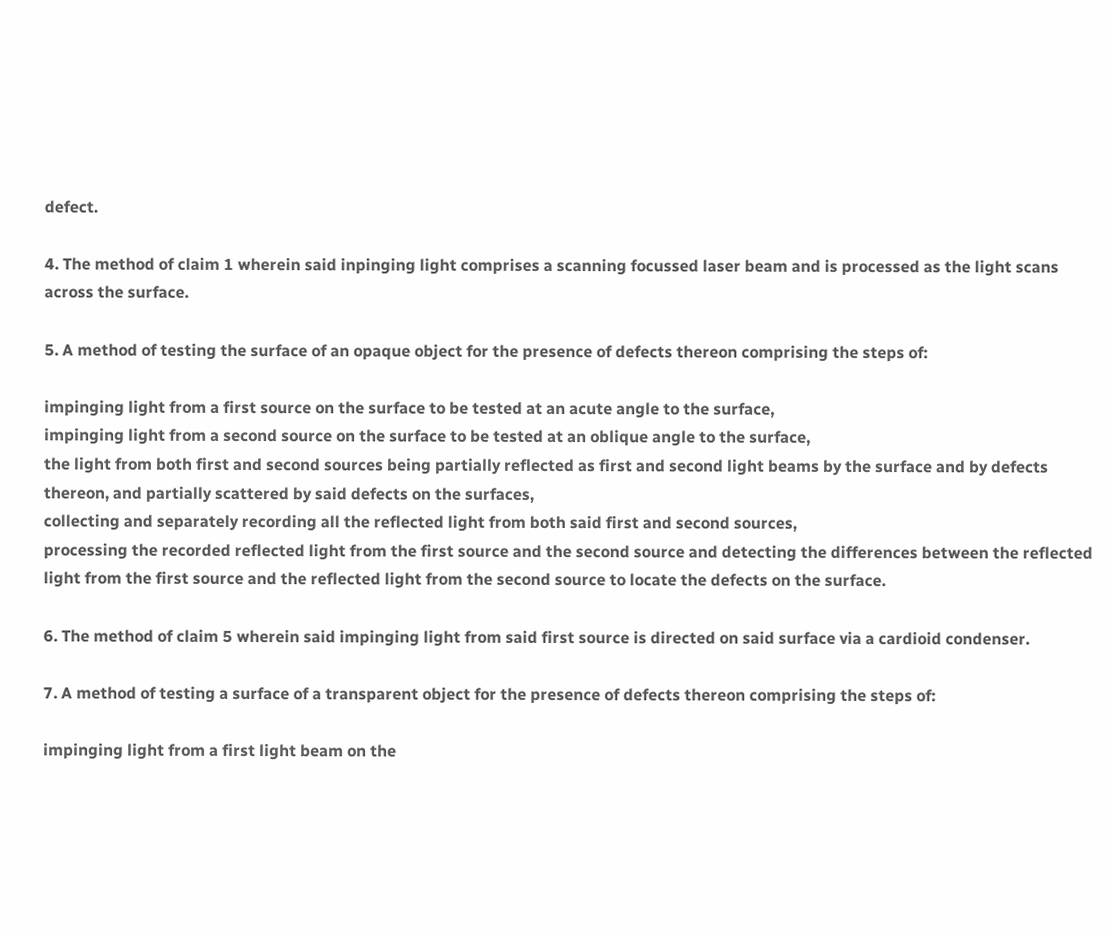defect.

4. The method of claim 1 wherein said inpinging light comprises a scanning focussed laser beam and is processed as the light scans across the surface.

5. A method of testing the surface of an opaque object for the presence of defects thereon comprising the steps of:

impinging light from a first source on the surface to be tested at an acute angle to the surface,
impinging light from a second source on the surface to be tested at an oblique angle to the surface,
the light from both first and second sources being partially reflected as first and second light beams by the surface and by defects thereon, and partially scattered by said defects on the surfaces,
collecting and separately recording all the reflected light from both said first and second sources,
processing the recorded reflected light from the first source and the second source and detecting the differences between the reflected light from the first source and the reflected light from the second source to locate the defects on the surface.

6. The method of claim 5 wherein said impinging light from said first source is directed on said surface via a cardioid condenser.

7. A method of testing a surface of a transparent object for the presence of defects thereon comprising the steps of:

impinging light from a first light beam on the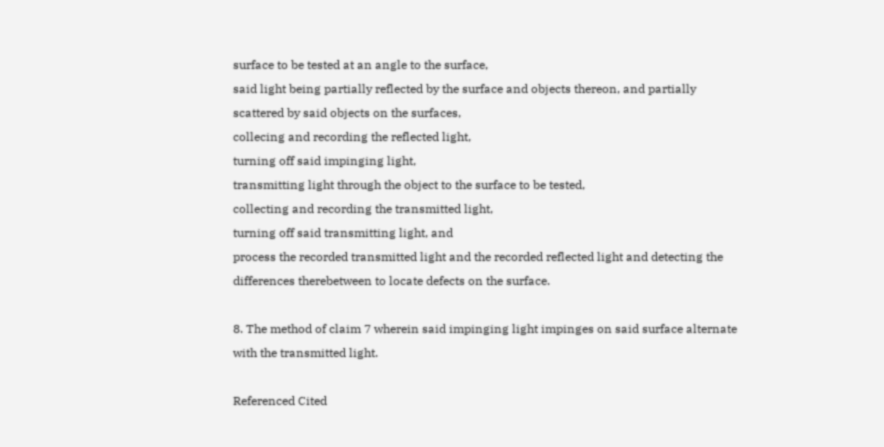surface to be tested at an angle to the surface,
said light being partially reflected by the surface and objects thereon, and partially scattered by said objects on the surfaces,
collecing and recording the reflected light,
turning off said impinging light,
transmitting light through the object to the surface to be tested,
collecting and recording the transmitted light,
turning off said transmitting light, and
process the recorded transmitted light and the recorded reflected light and detecting the differences therebetween to locate defects on the surface.

8. The method of claim 7 wherein said impinging light impinges on said surface alternate with the transmitted light.

Referenced Cited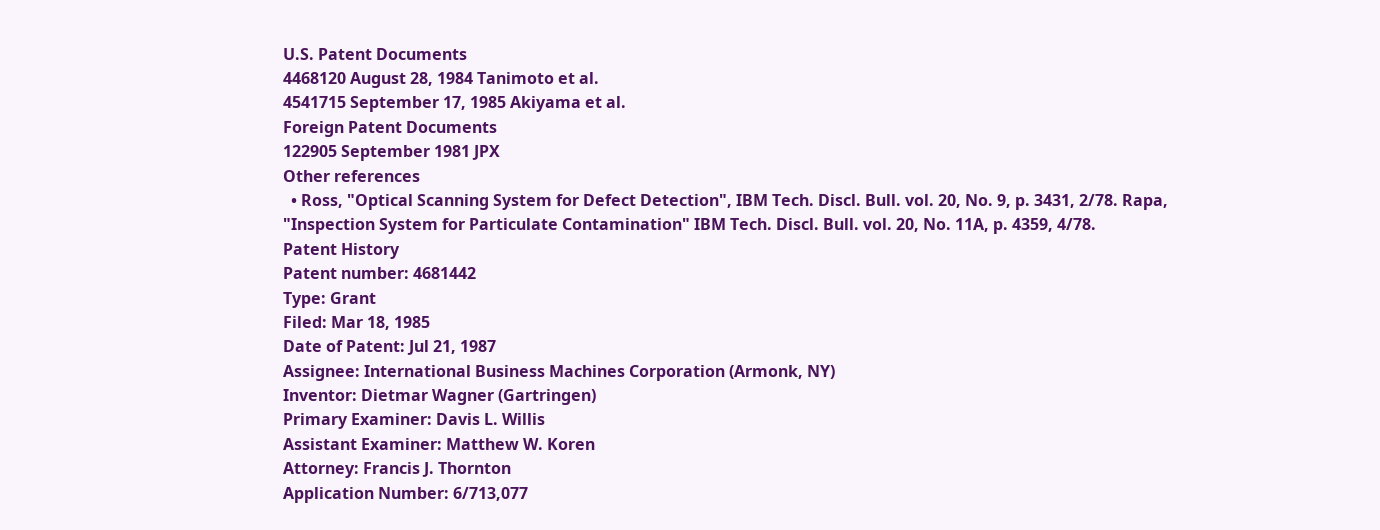U.S. Patent Documents
4468120 August 28, 1984 Tanimoto et al.
4541715 September 17, 1985 Akiyama et al.
Foreign Patent Documents
122905 September 1981 JPX
Other references
  • Ross, "Optical Scanning System for Defect Detection", IBM Tech. Discl. Bull. vol. 20, No. 9, p. 3431, 2/78. Rapa, "Inspection System for Particulate Contamination" IBM Tech. Discl. Bull. vol. 20, No. 11A, p. 4359, 4/78.
Patent History
Patent number: 4681442
Type: Grant
Filed: Mar 18, 1985
Date of Patent: Jul 21, 1987
Assignee: International Business Machines Corporation (Armonk, NY)
Inventor: Dietmar Wagner (Gartringen)
Primary Examiner: Davis L. Willis
Assistant Examiner: Matthew W. Koren
Attorney: Francis J. Thornton
Application Number: 6/713,077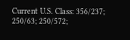Current U.S. Class: 356/237; 250/63; 250/572;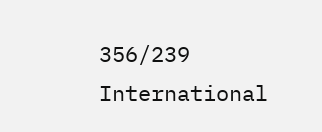356/239
International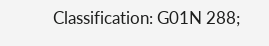Classification: G01N 288;